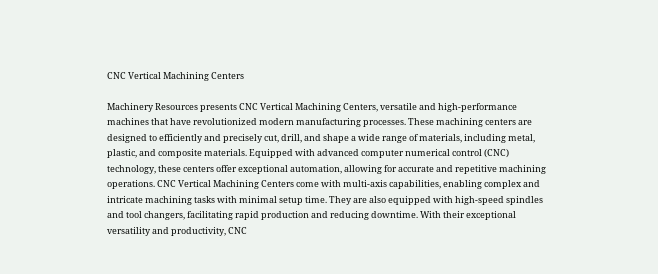CNC Vertical Machining Centers

Machinery Resources presents CNC Vertical Machining Centers, versatile and high-performance machines that have revolutionized modern manufacturing processes. These machining centers are designed to efficiently and precisely cut, drill, and shape a wide range of materials, including metal, plastic, and composite materials. Equipped with advanced computer numerical control (CNC) technology, these centers offer exceptional automation, allowing for accurate and repetitive machining operations. CNC Vertical Machining Centers come with multi-axis capabilities, enabling complex and intricate machining tasks with minimal setup time. They are also equipped with high-speed spindles and tool changers, facilitating rapid production and reducing downtime. With their exceptional versatility and productivity, CNC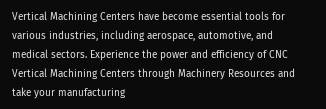Vertical Machining Centers have become essential tools for various industries, including aerospace, automotive, and medical sectors. Experience the power and efficiency of CNC Vertical Machining Centers through Machinery Resources and take your manufacturing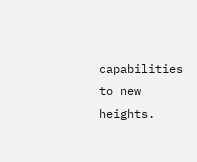capabilities to new heights.